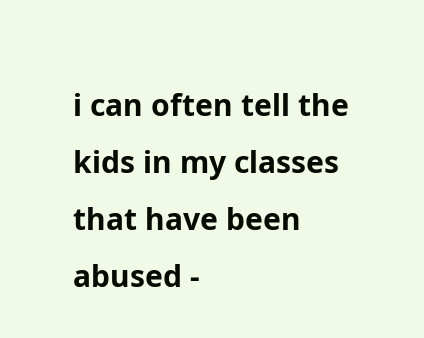i can often tell the kids in my classes that have been abused -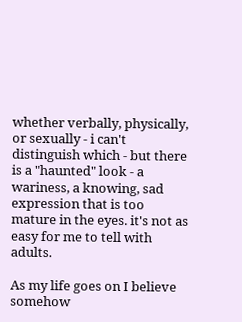whether verbally, physically, or sexually - i can't distinguish which - but there is a "haunted" look - a wariness, a knowing, sad expression that is too mature in the eyes. it's not as easy for me to tell with adults.

As my life goes on I believe somehow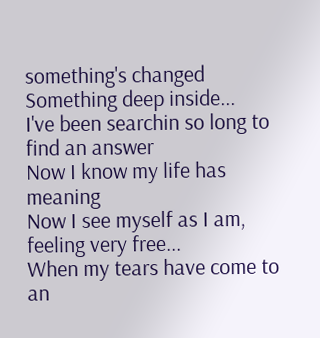something's changed
Something deep inside...
I've been searchin so long to find an answer
Now I know my life has meaning
Now I see myself as I am, feeling very free...
When my tears have come to an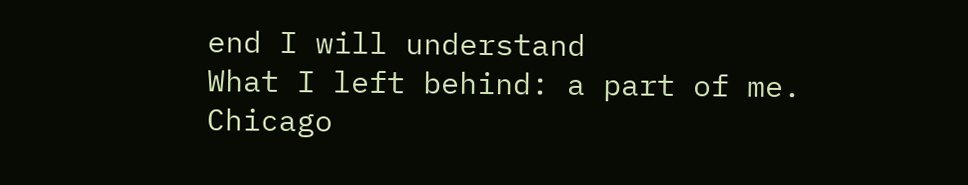end I will understand
What I left behind: a part of me. Chicago